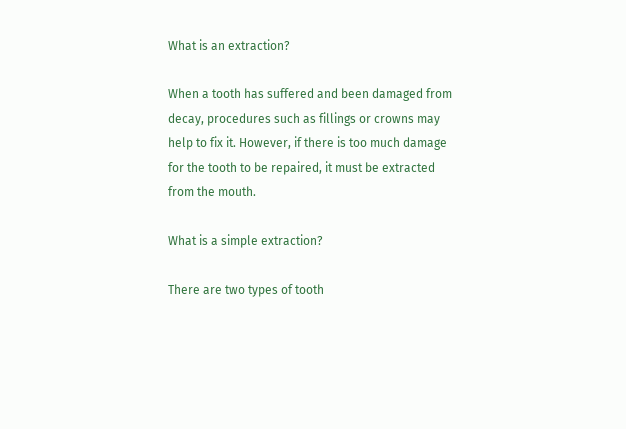What is an extraction?

When a tooth has suffered and been damaged from decay, procedures such as fillings or crowns may help to fix it. However, if there is too much damage for the tooth to be repaired, it must be extracted from the mouth.

What is a simple extraction?

There are two types of tooth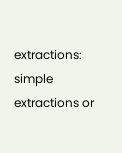extractions: simple extractions or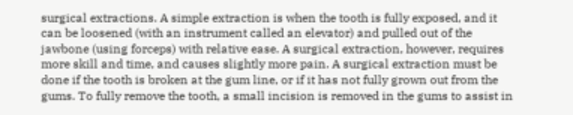surgical extractions. A simple extraction is when the tooth is fully exposed, and it can be loosened (with an instrument called an elevator) and pulled out of the jawbone (using forceps) with relative ease. A surgical extraction, however, requires more skill and time, and causes slightly more pain. A surgical extraction must be done if the tooth is broken at the gum line, or if it has not fully grown out from the gums. To fully remove the tooth, a small incision is removed in the gums to assist in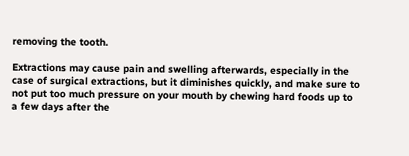removing the tooth.

Extractions may cause pain and swelling afterwards, especially in the case of surgical extractions, but it diminishes quickly, and make sure to not put too much pressure on your mouth by chewing hard foods up to a few days after the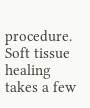procedure. Soft tissue healing takes a few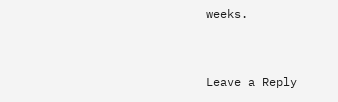weeks.


Leave a Reply